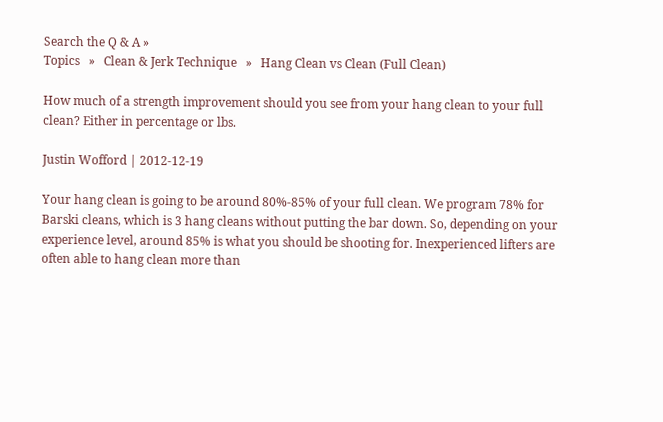Search the Q & A »
Topics   »   Clean & Jerk Technique   »   Hang Clean vs Clean (Full Clean)

How much of a strength improvement should you see from your hang clean to your full clean? Either in percentage or lbs.

Justin Wofford | 2012-12-19

Your hang clean is going to be around 80%-85% of your full clean. We program 78% for Barski cleans, which is 3 hang cleans without putting the bar down. So, depending on your experience level, around 85% is what you should be shooting for. Inexperienced lifters are often able to hang clean more than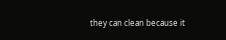they can clean because it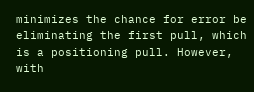minimizes the chance for error be eliminating the first pull, which is a positioning pull. However, with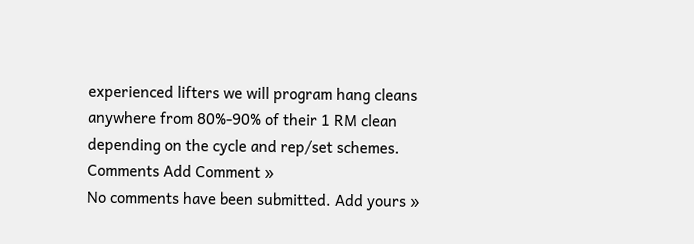experienced lifters we will program hang cleans anywhere from 80%-90% of their 1 RM clean depending on the cycle and rep/set schemes.
Comments Add Comment »
No comments have been submitted. Add yours »